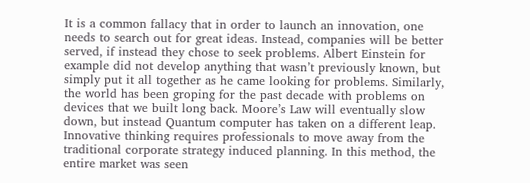It is a common fallacy that in order to launch an innovation, one needs to search out for great ideas. Instead, companies will be better served, if instead they chose to seek problems. Albert Einstein for example did not develop anything that wasn’t previously known, but simply put it all together as he came looking for problems. Similarly, the world has been groping for the past decade with problems on devices that we built long back. Moore’s Law will eventually slow down, but instead Quantum computer has taken on a different leap. Innovative thinking requires professionals to move away from the traditional corporate strategy induced planning. In this method, the entire market was seen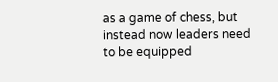as a game of chess, but instead now leaders need to be equipped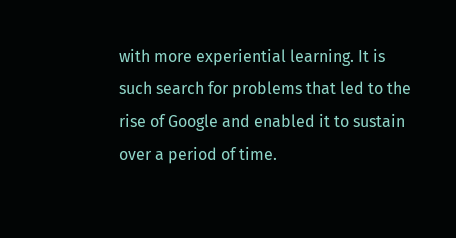with more experiential learning. It is such search for problems that led to the rise of Google and enabled it to sustain over a period of time.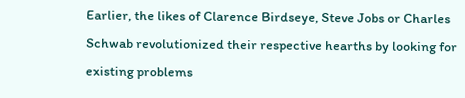Earlier, the likes of Clarence Birdseye, Steve Jobs or Charles Schwab revolutionized their respective hearths by looking for existing problems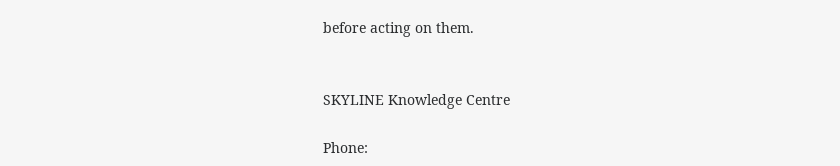before acting on them.


SKYLINE Knowledge Centre

Phone: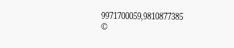9971700059,9810877385
©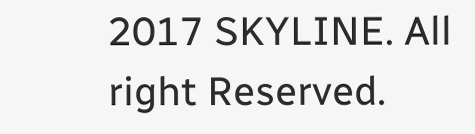2017 SKYLINE. All right Reserved.